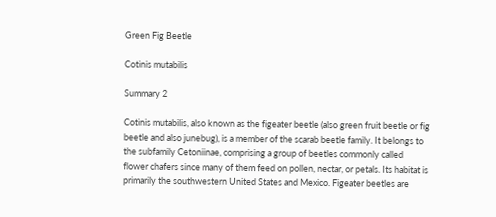Green Fig Beetle

Cotinis mutabilis

Summary 2

Cotinis mutabilis, also known as the figeater beetle (also green fruit beetle or fig beetle and also junebug), is a member of the scarab beetle family. It belongs to the subfamily Cetoniinae, comprising a group of beetles commonly called flower chafers since many of them feed on pollen, nectar, or petals. Its habitat is primarily the southwestern United States and Mexico. Figeater beetles are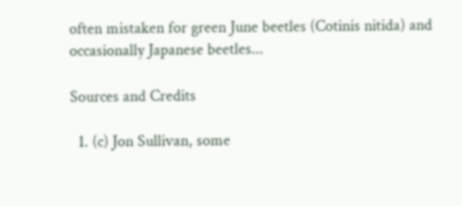often mistaken for green June beetles (Cotinis nitida) and occasionally Japanese beetles...

Sources and Credits

  1. (c) Jon Sullivan, some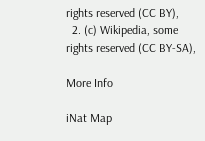rights reserved (CC BY),
  2. (c) Wikipedia, some rights reserved (CC BY-SA),

More Info

iNat Map